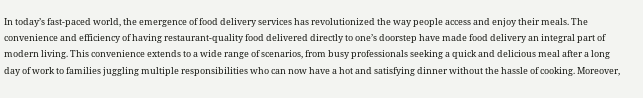In today’s fast-paced world, the emergence of food delivery services has revolutionized the way people access and enjoy their meals. The convenience and efficiency of having restaurant-quality food delivered directly to one’s doorstep have made food delivery an integral part of modern living. This convenience extends to a wide range of scenarios, from busy professionals seeking a quick and delicious meal after a long day of work to families juggling multiple responsibilities who can now have a hot and satisfying dinner without the hassle of cooking. Moreover,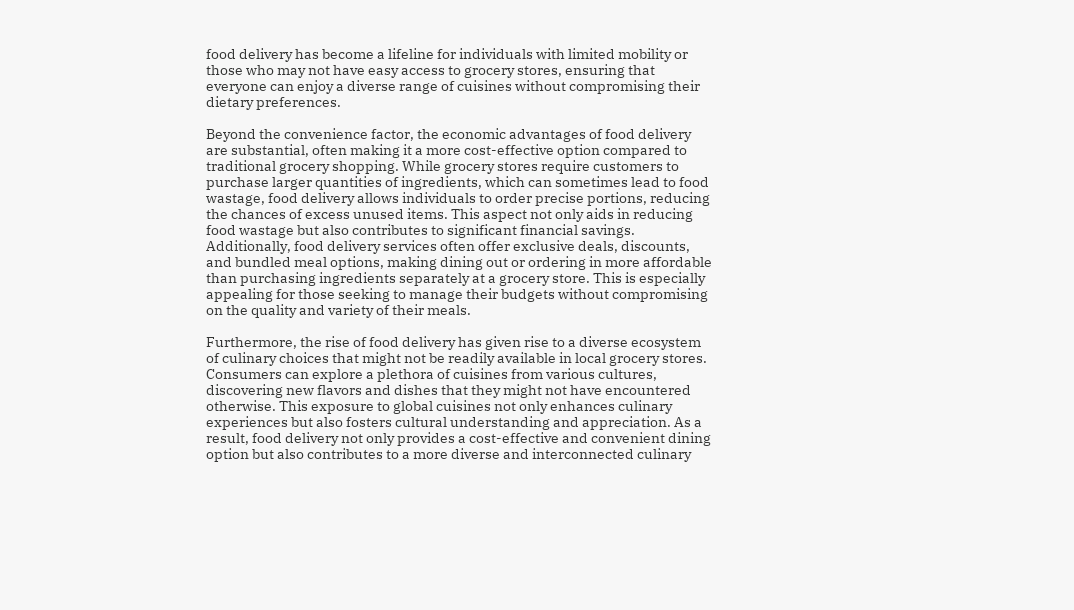food delivery has become a lifeline for individuals with limited mobility or those who may not have easy access to grocery stores, ensuring that everyone can enjoy a diverse range of cuisines without compromising their dietary preferences.

Beyond the convenience factor, the economic advantages of food delivery are substantial, often making it a more cost-effective option compared to traditional grocery shopping. While grocery stores require customers to purchase larger quantities of ingredients, which can sometimes lead to food wastage, food delivery allows individuals to order precise portions, reducing the chances of excess unused items. This aspect not only aids in reducing food wastage but also contributes to significant financial savings. Additionally, food delivery services often offer exclusive deals, discounts, and bundled meal options, making dining out or ordering in more affordable than purchasing ingredients separately at a grocery store. This is especially appealing for those seeking to manage their budgets without compromising on the quality and variety of their meals.

Furthermore, the rise of food delivery has given rise to a diverse ecosystem of culinary choices that might not be readily available in local grocery stores. Consumers can explore a plethora of cuisines from various cultures, discovering new flavors and dishes that they might not have encountered otherwise. This exposure to global cuisines not only enhances culinary experiences but also fosters cultural understanding and appreciation. As a result, food delivery not only provides a cost-effective and convenient dining option but also contributes to a more diverse and interconnected culinary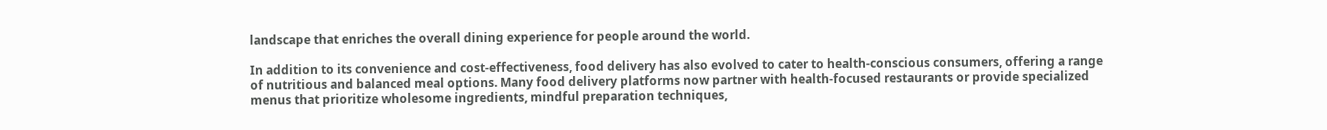landscape that enriches the overall dining experience for people around the world.

In addition to its convenience and cost-effectiveness, food delivery has also evolved to cater to health-conscious consumers, offering a range of nutritious and balanced meal options. Many food delivery platforms now partner with health-focused restaurants or provide specialized menus that prioritize wholesome ingredients, mindful preparation techniques,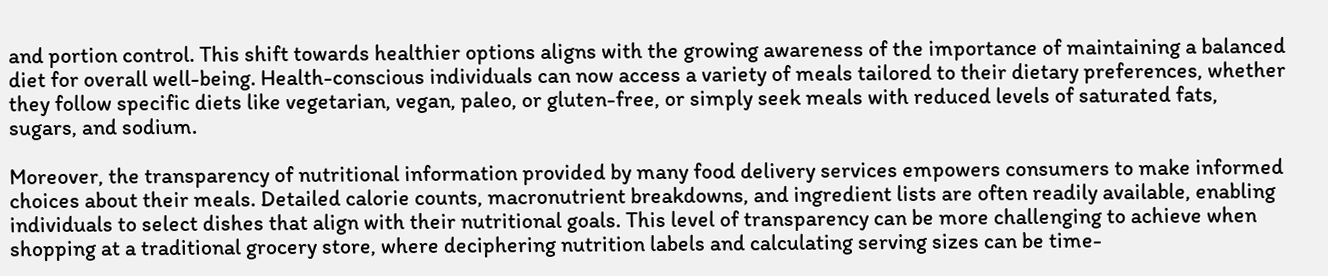and portion control. This shift towards healthier options aligns with the growing awareness of the importance of maintaining a balanced diet for overall well-being. Health-conscious individuals can now access a variety of meals tailored to their dietary preferences, whether they follow specific diets like vegetarian, vegan, paleo, or gluten-free, or simply seek meals with reduced levels of saturated fats, sugars, and sodium.

Moreover, the transparency of nutritional information provided by many food delivery services empowers consumers to make informed choices about their meals. Detailed calorie counts, macronutrient breakdowns, and ingredient lists are often readily available, enabling individuals to select dishes that align with their nutritional goals. This level of transparency can be more challenging to achieve when shopping at a traditional grocery store, where deciphering nutrition labels and calculating serving sizes can be time-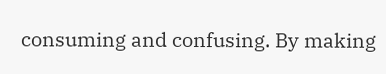consuming and confusing. By making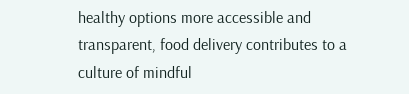healthy options more accessible and transparent, food delivery contributes to a culture of mindful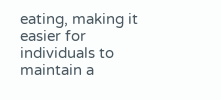eating, making it easier for individuals to maintain a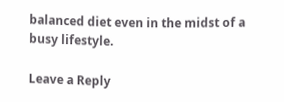balanced diet even in the midst of a busy lifestyle.

Leave a Reply